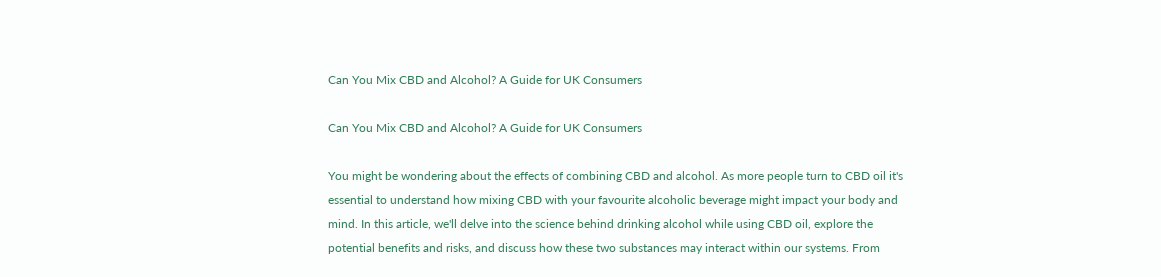Can You Mix CBD and Alcohol? A Guide for UK Consumers

Can You Mix CBD and Alcohol? A Guide for UK Consumers

You might be wondering about the effects of combining CBD and alcohol. As more people turn to CBD oil it's essential to understand how mixing CBD with your favourite alcoholic beverage might impact your body and mind. In this article, we'll delve into the science behind drinking alcohol while using CBD oil, explore the potential benefits and risks, and discuss how these two substances may interact within our systems. From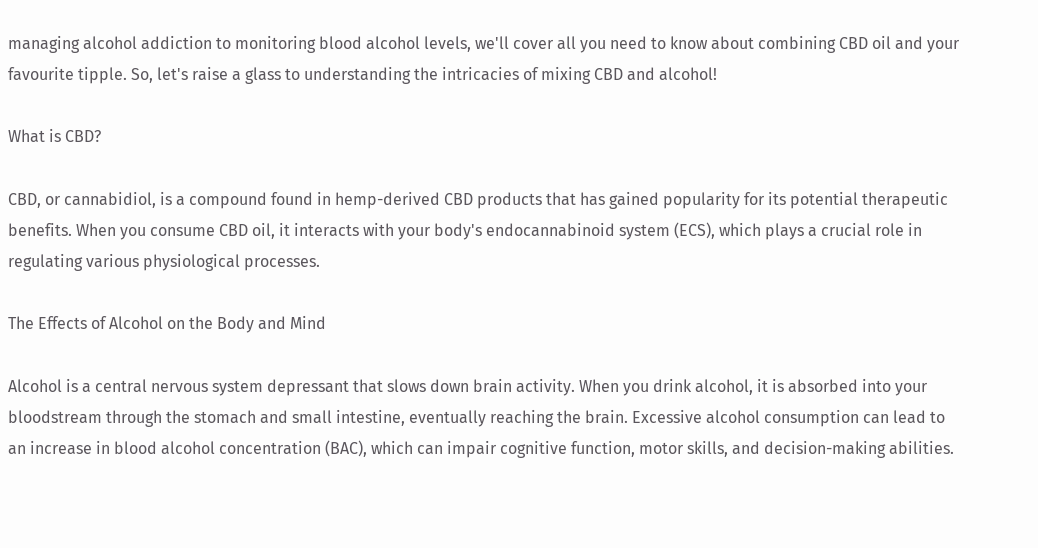managing alcohol addiction to monitoring blood alcohol levels, we'll cover all you need to know about combining CBD oil and your favourite tipple. So, let's raise a glass to understanding the intricacies of mixing CBD and alcohol!

What is CBD?

CBD, or cannabidiol, is a compound found in hemp-derived CBD products that has gained popularity for its potential therapeutic benefits. When you consume CBD oil, it interacts with your body's endocannabinoid system (ECS), which plays a crucial role in regulating various physiological processes.

The Effects of Alcohol on the Body and Mind

Alcohol is a central nervous system depressant that slows down brain activity. When you drink alcohol, it is absorbed into your bloodstream through the stomach and small intestine, eventually reaching the brain. Excessive alcohol consumption can lead to an increase in blood alcohol concentration (BAC), which can impair cognitive function, motor skills, and decision-making abilities.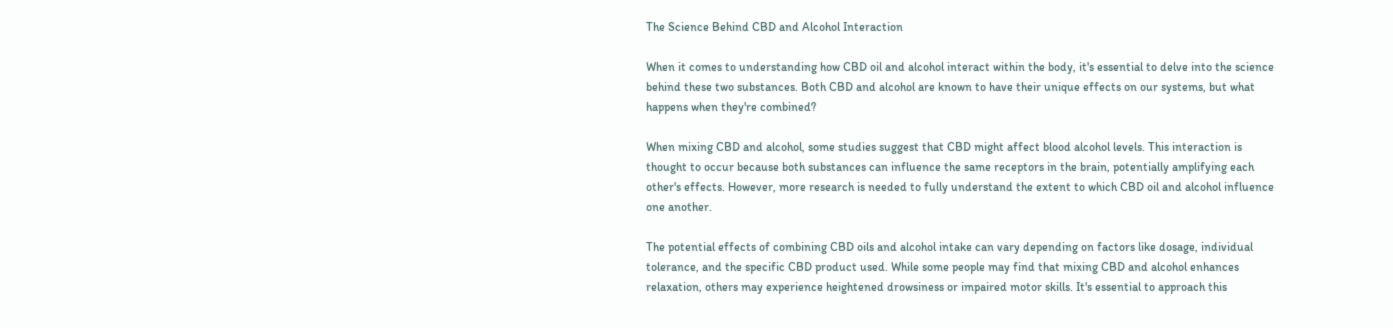The Science Behind CBD and Alcohol Interaction

When it comes to understanding how CBD oil and alcohol interact within the body, it's essential to delve into the science behind these two substances. Both CBD and alcohol are known to have their unique effects on our systems, but what happens when they're combined?

When mixing CBD and alcohol, some studies suggest that CBD might affect blood alcohol levels. This interaction is thought to occur because both substances can influence the same receptors in the brain, potentially amplifying each other's effects. However, more research is needed to fully understand the extent to which CBD oil and alcohol influence one another.

The potential effects of combining CBD oils and alcohol intake can vary depending on factors like dosage, individual tolerance, and the specific CBD product used. While some people may find that mixing CBD and alcohol enhances relaxation, others may experience heightened drowsiness or impaired motor skills. It's essential to approach this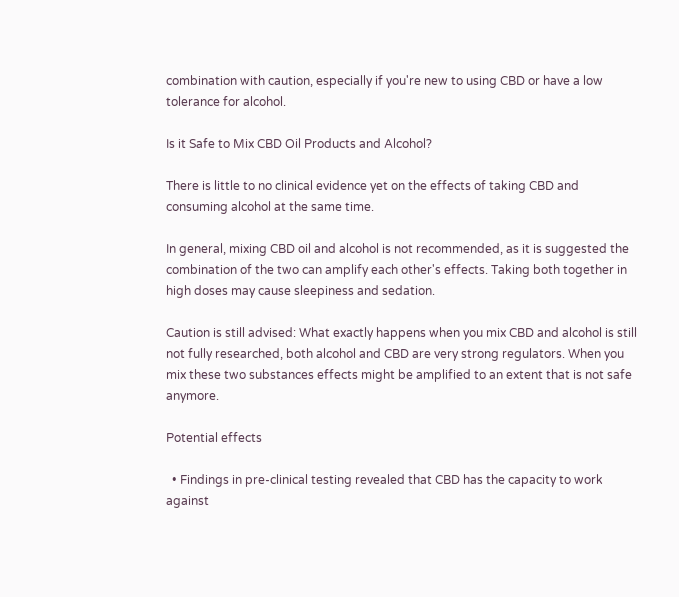combination with caution, especially if you're new to using CBD or have a low tolerance for alcohol.

Is it Safe to Mix CBD Oil Products and Alcohol?

There is little to no clinical evidence yet on the effects of taking CBD and consuming alcohol at the same time.

In general, mixing CBD oil and alcohol is not recommended, as it is suggested the combination of the two can amplify each other's effects. Taking both together in high doses may cause sleepiness and sedation.

Caution is still advised: What exactly happens when you mix CBD and alcohol is still not fully researched, both alcohol and CBD are very strong regulators. When you mix these two substances effects might be amplified to an extent that is not safe anymore.

Potential effects

  • Findings in pre-clinical testing revealed that CBD has the capacity to work against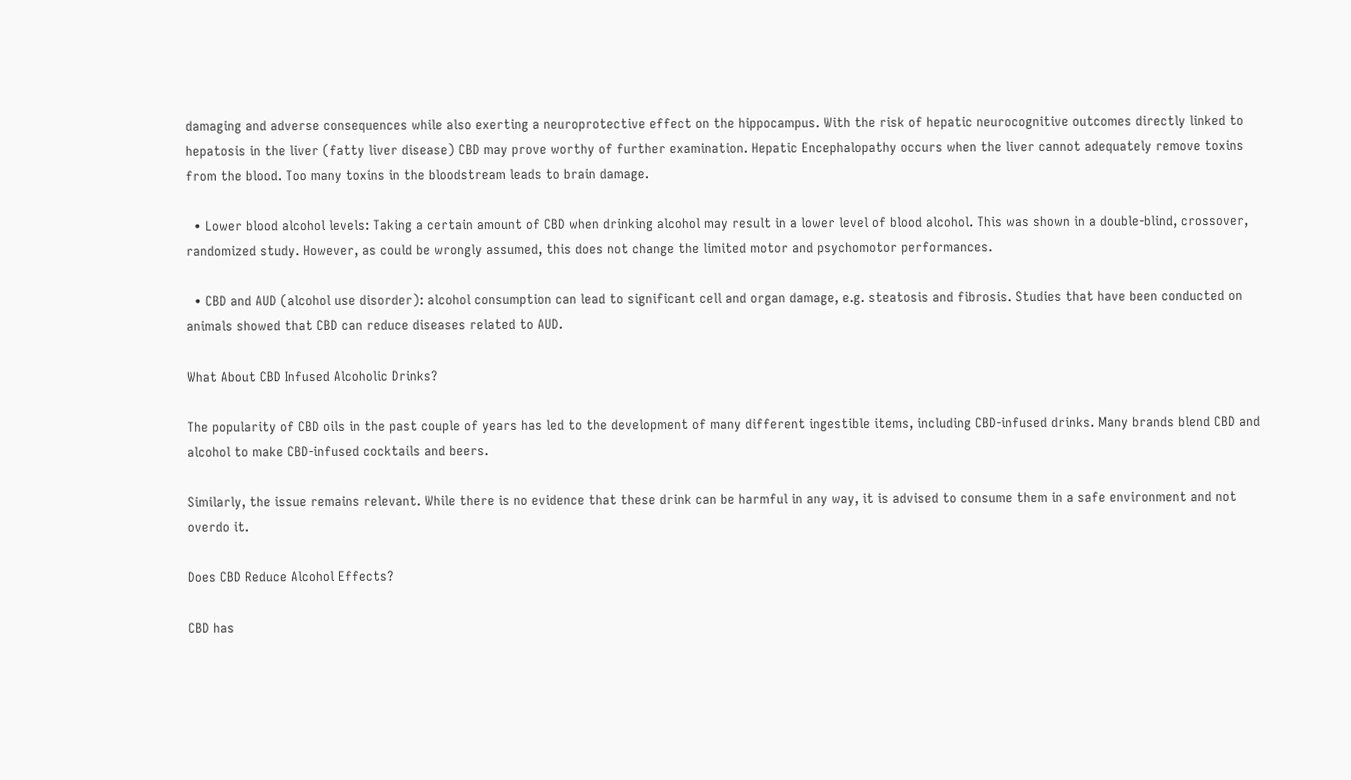damaging and adverse consequences while also exerting a neuroprotective effect on the hippocampus. With the risk of hepatic neurocognitive outcomes directly linked to hepatosis in the liver (fatty liver disease) CBD may prove worthy of further examination. Hepatic Encephalopathy occurs when the liver cannot adequately remove toxins from the blood. Too many toxins in the bloodstream leads to brain damage.

  • Lower blood alcohol levels: Taking a certain amount of CBD when drinking alcohol may result in a lower level of blood alcohol. This was shown in a double-blind, crossover, randomized study. However, as could be wrongly assumed, this does not change the limited motor and psychomotor performances.

  • CBD and AUD (alcohol use disorder): alcohol consumption can lead to significant cell and organ damage, e.g. steatosis and fibrosis. Studies that have been conducted on animals showed that CBD can reduce diseases related to AUD.

What About CBD Infused Alcoholic Drinks?

The popularity of CBD oils in the past couple of years has led to the development of many different ingestible items, including CBD-infused drinks. Many brands blend CBD and alcohol to make CBD-infused cocktails and beers.

Similarly, the issue remains relevant. While there is no evidence that these drink can be harmful in any way, it is advised to consume them in a safe environment and not overdo it.

Does CBD Reduce Alcohol Effects?

CBD has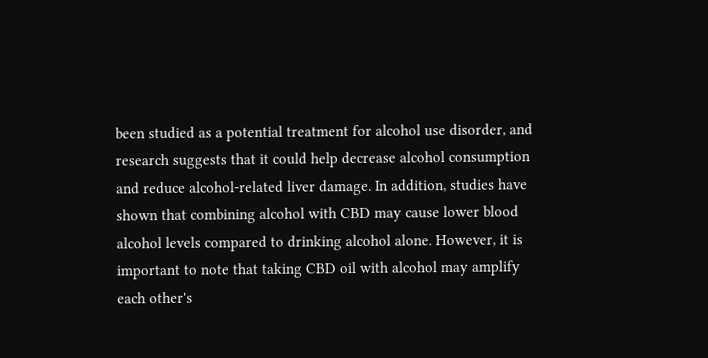been studied as a potential treatment for alcohol use disorder, and research suggests that it could help decrease alcohol consumption and reduce alcohol-related liver damage. In addition, studies have shown that combining alcohol with CBD may cause lower blood alcohol levels compared to drinking alcohol alone. However, it is important to note that taking CBD oil with alcohol may amplify each other's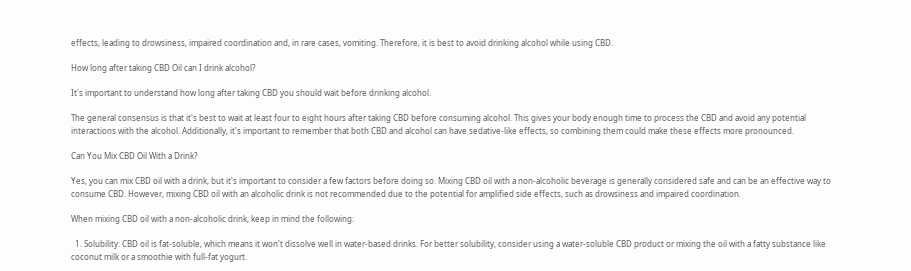effects, leading to drowsiness, impaired coordination and, in rare cases, vomiting. Therefore, it is best to avoid drinking alcohol while using CBD.

How long after taking CBD Oil can I drink alcohol?

It's important to understand how long after taking CBD you should wait before drinking alcohol.

The general consensus is that it's best to wait at least four to eight hours after taking CBD before consuming alcohol. This gives your body enough time to process the CBD and avoid any potential interactions with the alcohol. Additionally, it's important to remember that both CBD and alcohol can have sedative-like effects, so combining them could make these effects more pronounced.

Can You Mix CBD Oil With a Drink?

Yes, you can mix CBD oil with a drink, but it's important to consider a few factors before doing so. Mixing CBD oil with a non-alcoholic beverage is generally considered safe and can be an effective way to consume CBD. However, mixing CBD oil with an alcoholic drink is not recommended due to the potential for amplified side effects, such as drowsiness and impaired coordination.

When mixing CBD oil with a non-alcoholic drink, keep in mind the following:

  1. Solubility: CBD oil is fat-soluble, which means it won't dissolve well in water-based drinks. For better solubility, consider using a water-soluble CBD product or mixing the oil with a fatty substance like coconut milk or a smoothie with full-fat yogurt.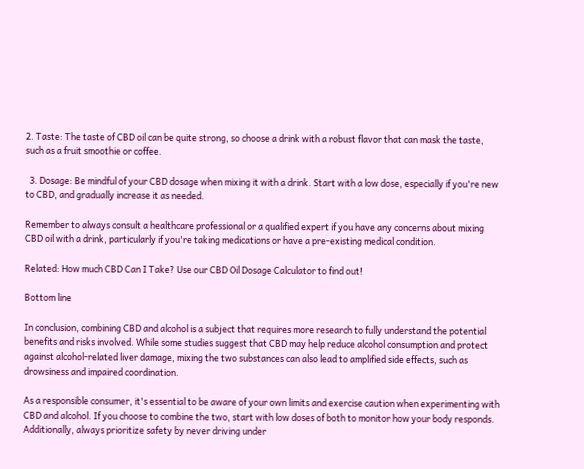2. Taste: The taste of CBD oil can be quite strong, so choose a drink with a robust flavor that can mask the taste, such as a fruit smoothie or coffee.

  3. Dosage: Be mindful of your CBD dosage when mixing it with a drink. Start with a low dose, especially if you're new to CBD, and gradually increase it as needed.

Remember to always consult a healthcare professional or a qualified expert if you have any concerns about mixing CBD oil with a drink, particularly if you're taking medications or have a pre-existing medical condition.

Related: How much CBD Can I Take? Use our CBD Oil Dosage Calculator to find out!

Bottom line

In conclusion, combining CBD and alcohol is a subject that requires more research to fully understand the potential benefits and risks involved. While some studies suggest that CBD may help reduce alcohol consumption and protect against alcohol-related liver damage, mixing the two substances can also lead to amplified side effects, such as drowsiness and impaired coordination.

As a responsible consumer, it's essential to be aware of your own limits and exercise caution when experimenting with CBD and alcohol. If you choose to combine the two, start with low doses of both to monitor how your body responds. Additionally, always prioritize safety by never driving under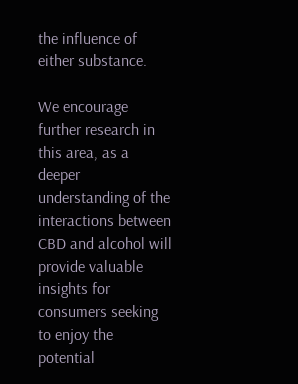the influence of either substance.

We encourage further research in this area, as a deeper understanding of the interactions between CBD and alcohol will provide valuable insights for consumers seeking to enjoy the potential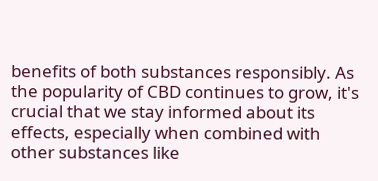benefits of both substances responsibly. As the popularity of CBD continues to grow, it's crucial that we stay informed about its effects, especially when combined with other substances like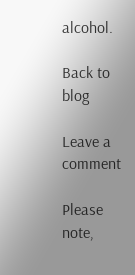alcohol.

Back to blog

Leave a comment

Please note,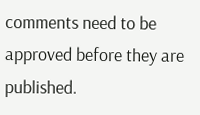comments need to be approved before they are published.